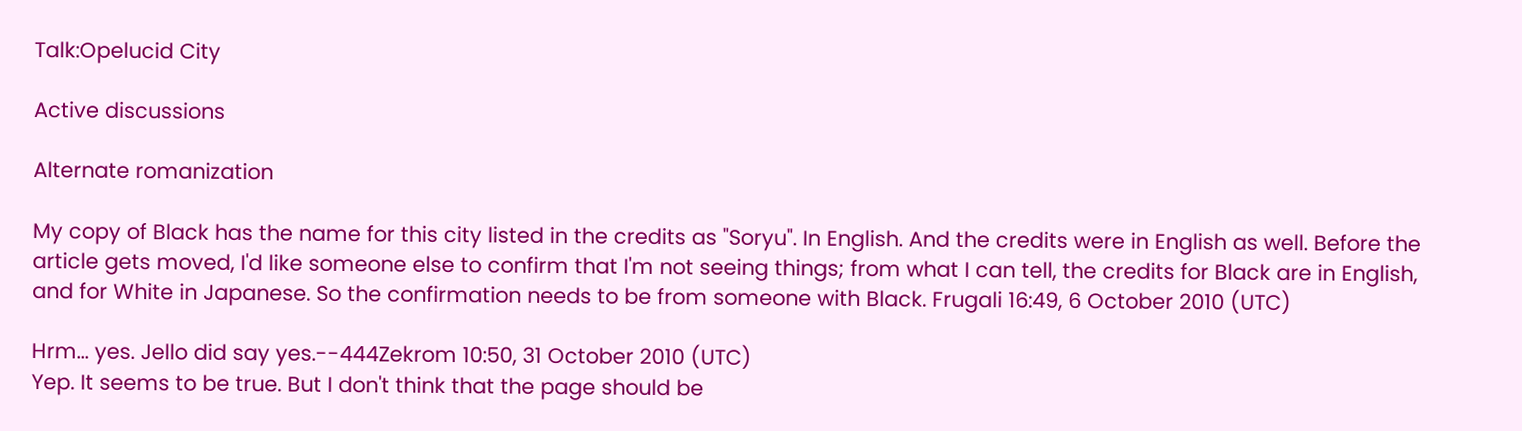Talk:Opelucid City

Active discussions

Alternate romanization

My copy of Black has the name for this city listed in the credits as "Soryu". In English. And the credits were in English as well. Before the article gets moved, I'd like someone else to confirm that I'm not seeing things; from what I can tell, the credits for Black are in English, and for White in Japanese. So the confirmation needs to be from someone with Black. Frugali 16:49, 6 October 2010 (UTC)

Hrm... yes. Jello did say yes.--444Zekrom 10:50, 31 October 2010 (UTC)
Yep. It seems to be true. But I don't think that the page should be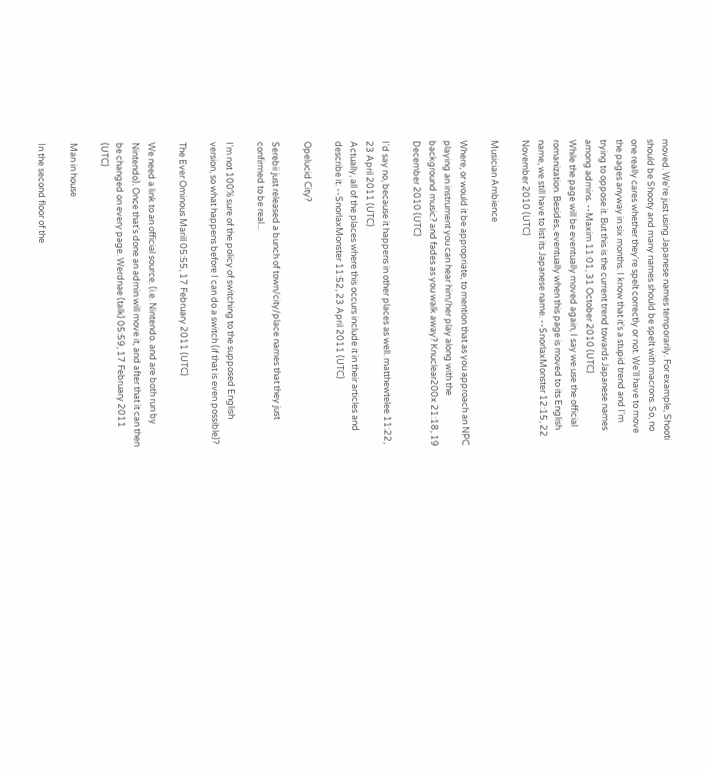moved. We're just using Japanese names temporarily. For example, Shooti should be Shooty and many names should be spelt with macrons. So, no one really cares whether they're spelt correctly or not. We'll have to move the pages anyway in six months. I know that it's a stupid trend and I'm trying to oppose it. But this is the current trend towards Japanese names among admins. --Maxim 11:01, 31 October 2010 (UTC)
While the page will be eventually moved again, I say we use the official romanization. Besides, eventually when this page is moved to its English name, we still have to list its Japanese name. --SnorlaxMonster 12:15, 22 November 2010 (UTC)

Musician Ambience

Where, or would it be appropriate, to mention that as you approach an NPC playing an instrument you can hear him/her play along with the background music? and fades as you walk away? Knuclear200x 21:18, 19 December 2010 (UTC)

I'd say no, because it happens in other places as well. matthewtelee 11:22, 23 April 2011 (UTC)
Actually, all of the places where this occurs include it in their articles and describe it. --SnorlaxMonster 11:52, 23 April 2011 (UTC)

Opelucid City?

Serebii just released a bunch of town/city/place names that they just confirmed to be real...

I'm not 100% sure of the policy of switching to the supposed English version, so what happens before I can do a switch (if that is even possible)?

The Ever Ominous Marill 05:55, 17 February 2011 (UTC)

We need a link to an official source. (i.e. Nintendo. and are both run by Nintendo). Once that's done an admin will move it, and after that it can then be changed on every page. Werdnae (talk) 05:59, 17 February 2011 (UTC)

Man in house

In the second floor of the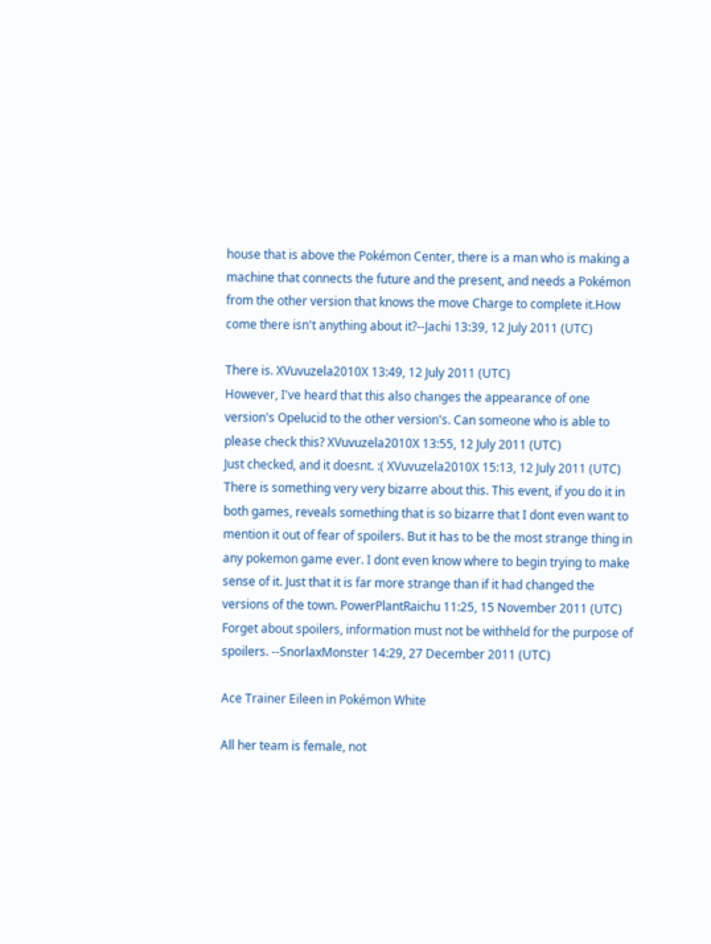house that is above the Pokémon Center, there is a man who is making a machine that connects the future and the present, and needs a Pokémon from the other version that knows the move Charge to complete it.How come there isn't anything about it?--Jachi 13:39, 12 July 2011 (UTC)

There is. XVuvuzela2010X 13:49, 12 July 2011 (UTC)
However, I've heard that this also changes the appearance of one version's Opelucid to the other version's. Can someone who is able to please check this? XVuvuzela2010X 13:55, 12 July 2011 (UTC)
Just checked, and it doesnt. :( XVuvuzela2010X 15:13, 12 July 2011 (UTC)
There is something very very bizarre about this. This event, if you do it in both games, reveals something that is so bizarre that I dont even want to mention it out of fear of spoilers. But it has to be the most strange thing in any pokemon game ever. I dont even know where to begin trying to make sense of it. Just that it is far more strange than if it had changed the versions of the town. PowerPlantRaichu 11:25, 15 November 2011 (UTC)
Forget about spoilers, information must not be withheld for the purpose of spoilers. --SnorlaxMonster 14:29, 27 December 2011 (UTC)

Ace Trainer Eileen in Pokémon White

All her team is female, not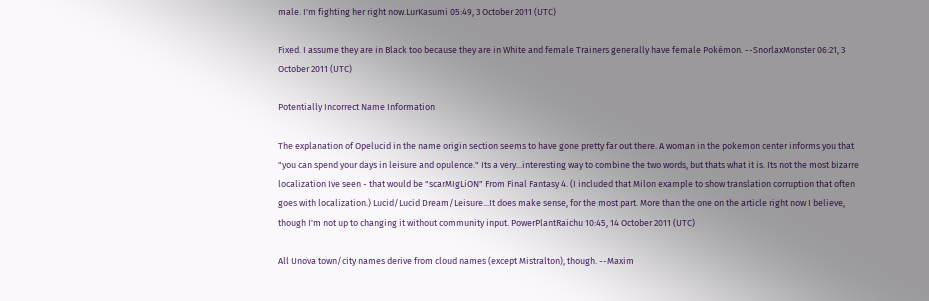male. I'm fighting her right now.LurKasumi 05:49, 3 October 2011 (UTC)

Fixed. I assume they are in Black too because they are in White and female Trainers generally have female Pokémon. --SnorlaxMonster 06:21, 3 October 2011 (UTC)

Potentially Incorrect Name Information

The explanation of Opelucid in the name origin section seems to have gone pretty far out there. A woman in the pokemon center informs you that "you can spend your days in leisure and opulence." Its a very...interesting way to combine the two words, but thats what it is. Its not the most bizarre localization Ive seen - that would be "scarMIgLiON" From Final Fantasy 4. (I included that Milon example to show translation corruption that often goes with localization.) Lucid/Lucid Dream/Leisure...It does make sense, for the most part. More than the one on the article right now I believe, though I'm not up to changing it without community input. PowerPlantRaichu 10:45, 14 October 2011 (UTC)

All Unova town/city names derive from cloud names (except Mistralton), though. --Maxim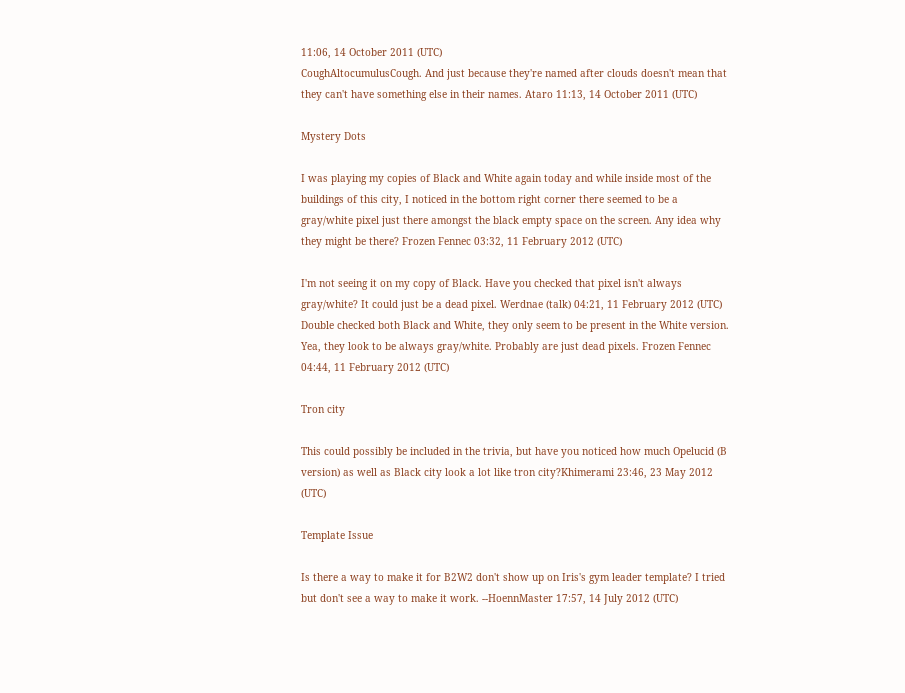11:06, 14 October 2011 (UTC)
CoughAltocumulusCough. And just because they're named after clouds doesn't mean that they can't have something else in their names. Ataro 11:13, 14 October 2011 (UTC)

Mystery Dots

I was playing my copies of Black and White again today and while inside most of the buildings of this city, I noticed in the bottom right corner there seemed to be a gray/white pixel just there amongst the black empty space on the screen. Any idea why they might be there? Frozen Fennec 03:32, 11 February 2012 (UTC)

I'm not seeing it on my copy of Black. Have you checked that pixel isn't always gray/white? It could just be a dead pixel. Werdnae (talk) 04:21, 11 February 2012 (UTC)
Double checked both Black and White, they only seem to be present in the White version. Yea, they look to be always gray/white. Probably are just dead pixels. Frozen Fennec 04:44, 11 February 2012 (UTC)

Tron city

This could possibly be included in the trivia, but have you noticed how much Opelucid (B version) as well as Black city look a lot like tron city?Khimerami 23:46, 23 May 2012 (UTC)

Template Issue

Is there a way to make it for B2W2 don't show up on Iris's gym leader template? I tried but don't see a way to make it work. --HoennMaster 17:57, 14 July 2012 (UTC)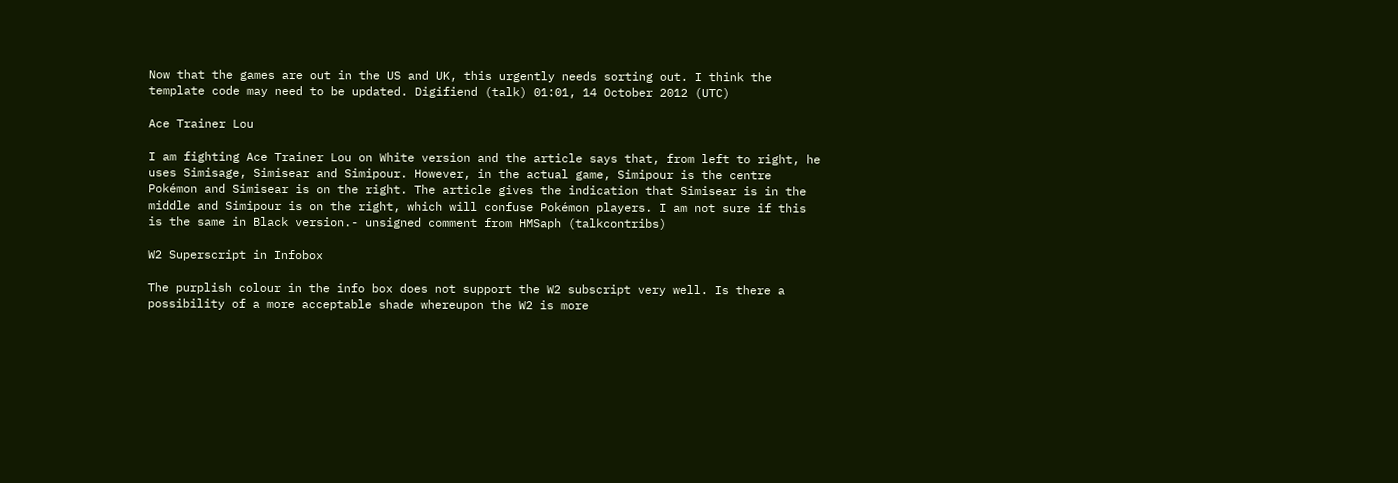Now that the games are out in the US and UK, this urgently needs sorting out. I think the template code may need to be updated. Digifiend (talk) 01:01, 14 October 2012 (UTC)

Ace Trainer Lou

I am fighting Ace Trainer Lou on White version and the article says that, from left to right, he uses Simisage, Simisear and Simipour. However, in the actual game, Simipour is the centre Pokémon and Simisear is on the right. The article gives the indication that Simisear is in the middle and Simipour is on the right, which will confuse Pokémon players. I am not sure if this is the same in Black version.- unsigned comment from HMSaph (talkcontribs)

W2 Superscript in Infobox

The purplish colour in the info box does not support the W2 subscript very well. Is there a possibility of a more acceptable shade whereupon the W2 is more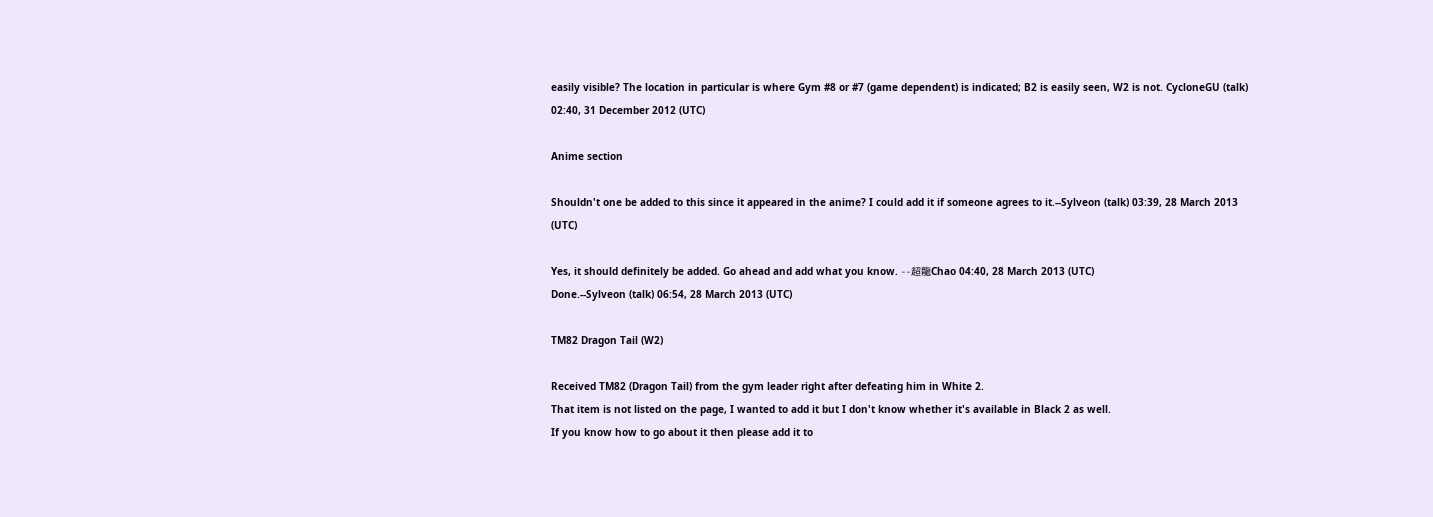easily visible? The location in particular is where Gym #8 or #7 (game dependent) is indicated; B2 is easily seen, W2 is not. CycloneGU (talk) 02:40, 31 December 2012 (UTC)

Anime section

Shouldn't one be added to this since it appeared in the anime? I could add it if someone agrees to it.--Sylveon (talk) 03:39, 28 March 2013 (UTC)

Yes, it should definitely be added. Go ahead and add what you know. --超龍Chao 04:40, 28 March 2013 (UTC)
Done.--Sylveon (talk) 06:54, 28 March 2013 (UTC)

TM82 Dragon Tail (W2)

Received TM82 (Dragon Tail) from the gym leader right after defeating him in White 2.
That item is not listed on the page, I wanted to add it but I don't know whether it's available in Black 2 as well.
If you know how to go about it then please add it to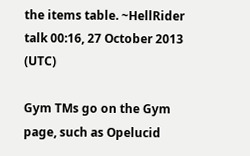the items table. ~HellRider talk 00:16, 27 October 2013 (UTC)

Gym TMs go on the Gym page, such as Opelucid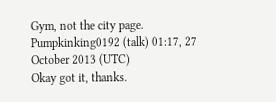Gym, not the city page. Pumpkinking0192 (talk) 01:17, 27 October 2013 (UTC)
Okay got it, thanks.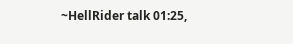~HellRider talk 01:25,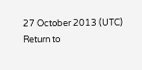27 October 2013 (UTC)
Return to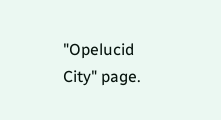"Opelucid City" page.